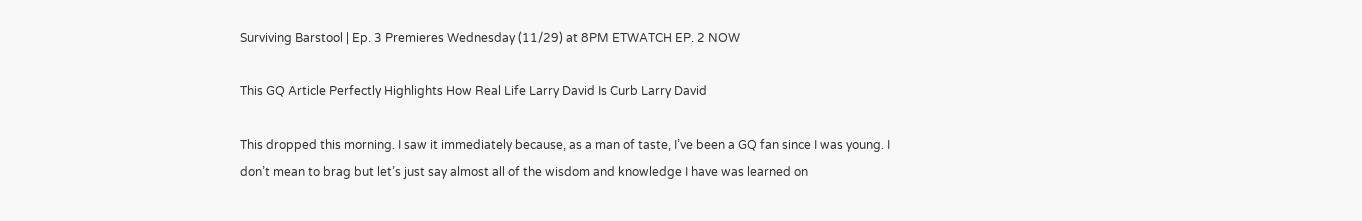Surviving Barstool | Ep. 3 Premieres Wednesday (11/29) at 8PM ETWATCH EP. 2 NOW

This GQ Article Perfectly Highlights How Real Life Larry David Is Curb Larry David

This dropped this morning. I saw it immediately because, as a man of taste, I’ve been a GQ fan since I was young. I don’t mean to brag but let’s just say almost all of the wisdom and knowledge I have was learned on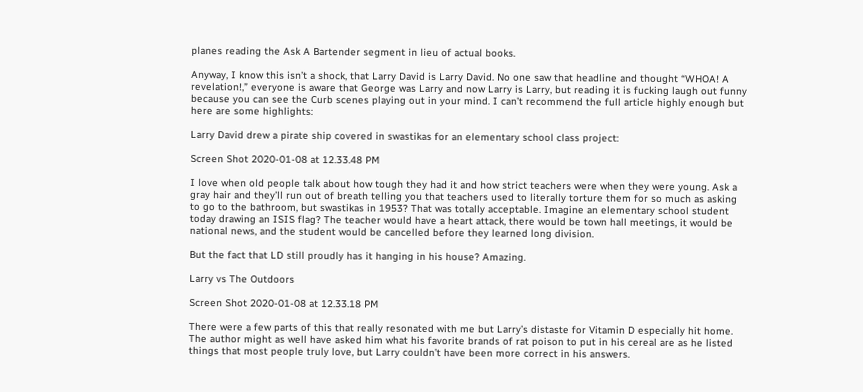planes reading the Ask A Bartender segment in lieu of actual books.

Anyway, I know this isn’t a shock, that Larry David is Larry David. No one saw that headline and thought “WHOA! A revelation!,” everyone is aware that George was Larry and now Larry is Larry, but reading it is fucking laugh out funny because you can see the Curb scenes playing out in your mind. I can’t recommend the full article highly enough but here are some highlights:

Larry David drew a pirate ship covered in swastikas for an elementary school class project:

Screen Shot 2020-01-08 at 12.33.48 PM

I love when old people talk about how tough they had it and how strict teachers were when they were young. Ask a gray hair and they’ll run out of breath telling you that teachers used to literally torture them for so much as asking to go to the bathroom, but swastikas in 1953? That was totally acceptable. Imagine an elementary school student today drawing an ISIS flag? The teacher would have a heart attack, there would be town hall meetings, it would be national news, and the student would be cancelled before they learned long division.

But the fact that LD still proudly has it hanging in his house? Amazing.

Larry vs The Outdoors

Screen Shot 2020-01-08 at 12.33.18 PM

There were a few parts of this that really resonated with me but Larry’s distaste for Vitamin D especially hit home. The author might as well have asked him what his favorite brands of rat poison to put in his cereal are as he listed things that most people truly love, but Larry couldn’t have been more correct in his answers.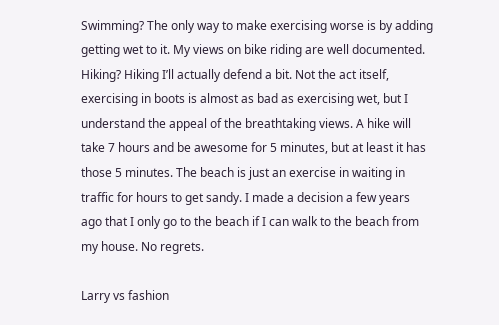Swimming? The only way to make exercising worse is by adding getting wet to it. My views on bike riding are well documented. Hiking? Hiking I’ll actually defend a bit. Not the act itself, exercising in boots is almost as bad as exercising wet, but I understand the appeal of the breathtaking views. A hike will take 7 hours and be awesome for 5 minutes, but at least it has those 5 minutes. The beach is just an exercise in waiting in traffic for hours to get sandy. I made a decision a few years ago that I only go to the beach if I can walk to the beach from my house. No regrets.

Larry vs fashion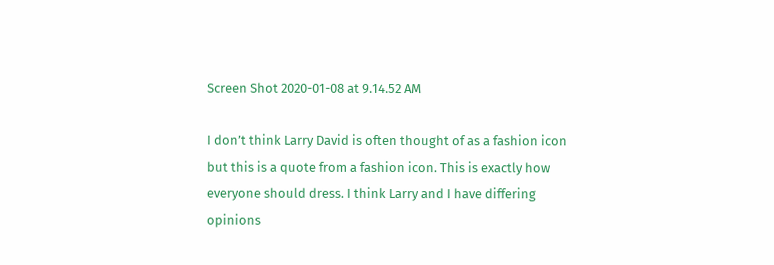Screen Shot 2020-01-08 at 9.14.52 AM

I don’t think Larry David is often thought of as a fashion icon but this is a quote from a fashion icon. This is exactly how everyone should dress. I think Larry and I have differing opinions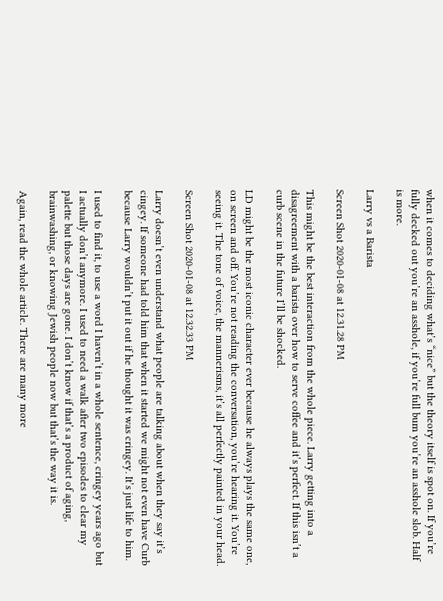when it comes to deciding what’s “nice” but the theory itself is spot on. If you’re fully decked out you’re an asshole, if you’re full bum you’re an asshole slob. Half is more.

Larry vs a Barista

Screen Shot 2020-01-08 at 12.31.28 PM

This might be the best interaction from the whole piece. Larry getting into a disagreement with a barista over how to serve coffee and it’s perfect. If this isn’t a curb scene in the future I’ll be shocked.

LD might be the most iconic character ever because he always plays the same one, on screen and off. You’re not reading the conversation, you’re hearing it. You’re seeing it. The tone of voice, the mannerisms, it’s all perfectly painted in your head.

Screen Shot 2020-01-08 at 12.32.33 PM

Larry doesn’t even understand what people are talking about when they say it’s cingey. If someone had told him that when it started we might not even have Curb because Larry wouldn’t put it out if he thought it was cringey. It’s just life to him.

I used to find it, to use a word I haven’t in a whole sentence, cringey years ago but I actually don’t anymore. I used to need a walk after two episodes to clear my palette but those days are gone. I don’t know if that’s a product of aging, brainwashing, or knowing Jewish people now but that’s the way it is.

Again, read the whole article. There are many more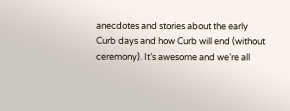anecdotes and stories about the early Curb days and how Curb will end (without ceremony). It’s awesome and we’re all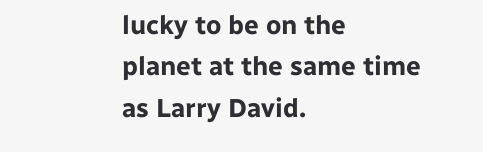lucky to be on the planet at the same time as Larry David.